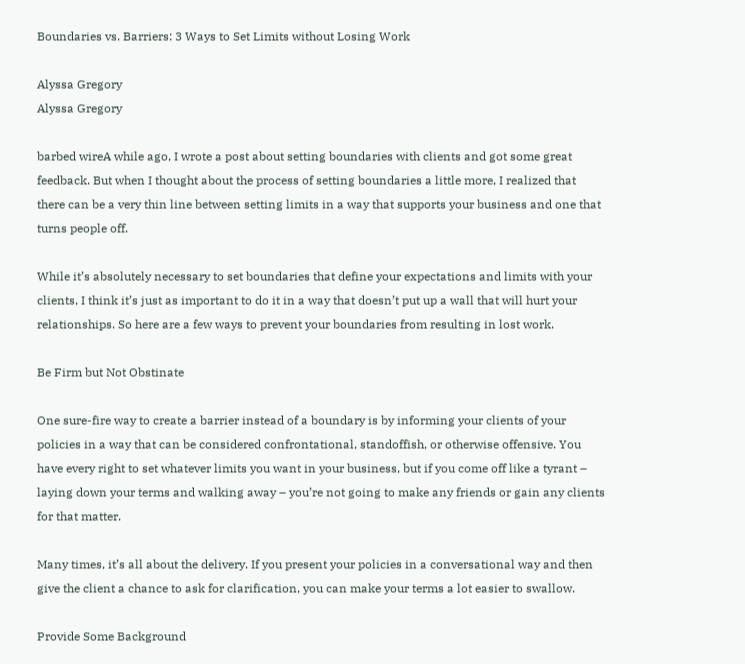Boundaries vs. Barriers: 3 Ways to Set Limits without Losing Work

Alyssa Gregory
Alyssa Gregory

barbed wireA while ago, I wrote a post about setting boundaries with clients and got some great feedback. But when I thought about the process of setting boundaries a little more, I realized that there can be a very thin line between setting limits in a way that supports your business and one that turns people off.

While it’s absolutely necessary to set boundaries that define your expectations and limits with your clients, I think it’s just as important to do it in a way that doesn’t put up a wall that will hurt your relationships. So here are a few ways to prevent your boundaries from resulting in lost work.

Be Firm but Not Obstinate

One sure-fire way to create a barrier instead of a boundary is by informing your clients of your policies in a way that can be considered confrontational, standoffish, or otherwise offensive. You have every right to set whatever limits you want in your business, but if you come off like a tyrant – laying down your terms and walking away – you’re not going to make any friends or gain any clients for that matter.

Many times, it’s all about the delivery. If you present your policies in a conversational way and then give the client a chance to ask for clarification, you can make your terms a lot easier to swallow.

Provide Some Background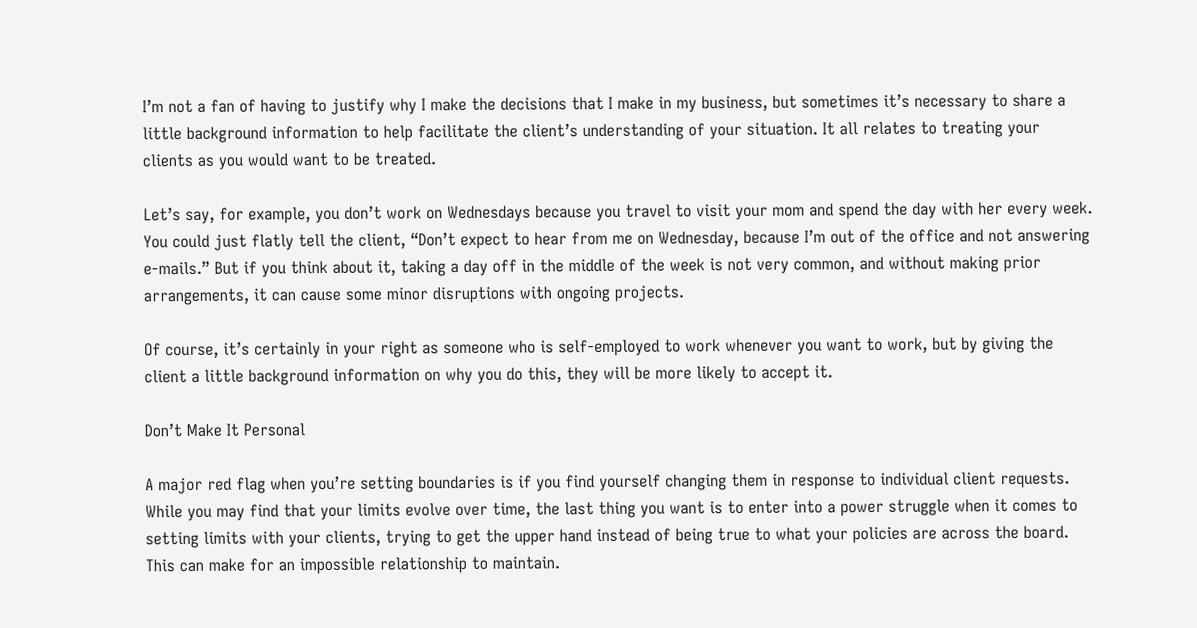I’m not a fan of having to justify why I make the decisions that I make in my business, but sometimes it’s necessary to share a little background information to help facilitate the client’s understanding of your situation. It all relates to treating your clients as you would want to be treated.

Let’s say, for example, you don’t work on Wednesdays because you travel to visit your mom and spend the day with her every week. You could just flatly tell the client, “Don’t expect to hear from me on Wednesday, because I’m out of the office and not answering e-mails.” But if you think about it, taking a day off in the middle of the week is not very common, and without making prior arrangements, it can cause some minor disruptions with ongoing projects.

Of course, it’s certainly in your right as someone who is self-employed to work whenever you want to work, but by giving the client a little background information on why you do this, they will be more likely to accept it.

Don’t Make It Personal

A major red flag when you’re setting boundaries is if you find yourself changing them in response to individual client requests. While you may find that your limits evolve over time, the last thing you want is to enter into a power struggle when it comes to setting limits with your clients, trying to get the upper hand instead of being true to what your policies are across the board. This can make for an impossible relationship to maintain.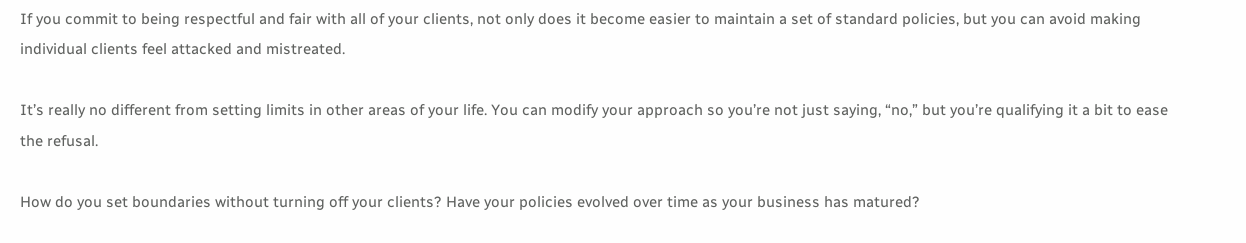If you commit to being respectful and fair with all of your clients, not only does it become easier to maintain a set of standard policies, but you can avoid making individual clients feel attacked and mistreated.

It’s really no different from setting limits in other areas of your life. You can modify your approach so you’re not just saying, “no,” but you’re qualifying it a bit to ease the refusal.

How do you set boundaries without turning off your clients? Have your policies evolved over time as your business has matured?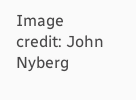Image credit: John Nyberg